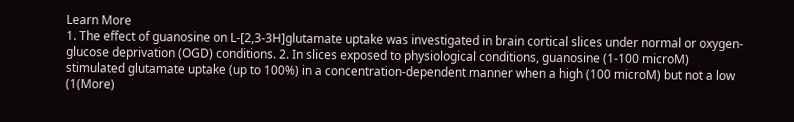Learn More
1. The effect of guanosine on L-[2,3-3H]glutamate uptake was investigated in brain cortical slices under normal or oxygen-glucose deprivation (OGD) conditions. 2. In slices exposed to physiological conditions, guanosine (1-100 microM) stimulated glutamate uptake (up to 100%) in a concentration-dependent manner when a high (100 microM) but not a low (1(More)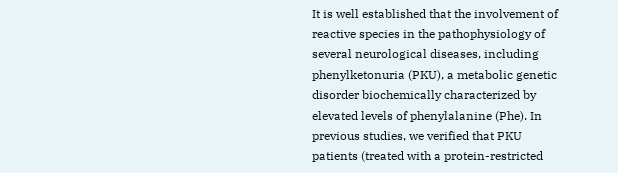It is well established that the involvement of reactive species in the pathophysiology of several neurological diseases, including phenylketonuria (PKU), a metabolic genetic disorder biochemically characterized by elevated levels of phenylalanine (Phe). In previous studies, we verified that PKU patients (treated with a protein-restricted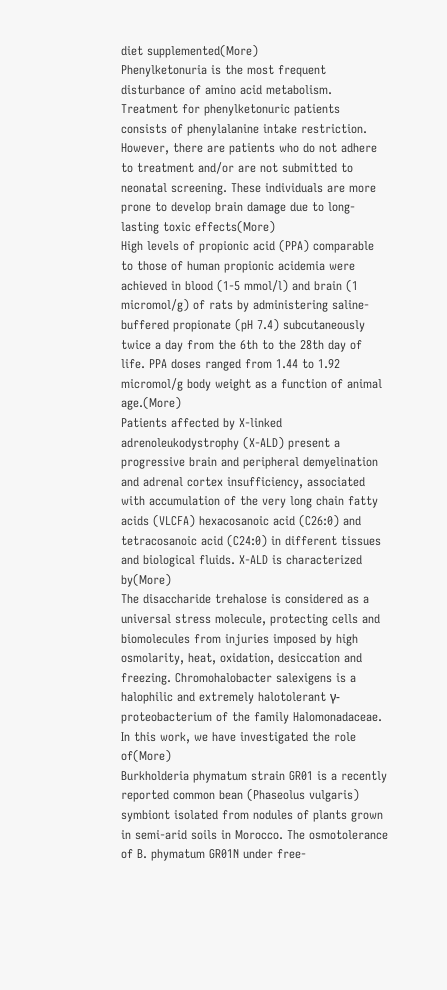diet supplemented(More)
Phenylketonuria is the most frequent disturbance of amino acid metabolism. Treatment for phenylketonuric patients consists of phenylalanine intake restriction. However, there are patients who do not adhere to treatment and/or are not submitted to neonatal screening. These individuals are more prone to develop brain damage due to long-lasting toxic effects(More)
High levels of propionic acid (PPA) comparable to those of human propionic acidemia were achieved in blood (1-5 mmol/l) and brain (1 micromol/g) of rats by administering saline-buffered propionate (pH 7.4) subcutaneously twice a day from the 6th to the 28th day of life. PPA doses ranged from 1.44 to 1.92 micromol/g body weight as a function of animal age.(More)
Patients affected by X-linked adrenoleukodystrophy (X-ALD) present a progressive brain and peripheral demyelination and adrenal cortex insufficiency, associated with accumulation of the very long chain fatty acids (VLCFA) hexacosanoic acid (C26:0) and tetracosanoic acid (C24:0) in different tissues and biological fluids. X-ALD is characterized by(More)
The disaccharide trehalose is considered as a universal stress molecule, protecting cells and biomolecules from injuries imposed by high osmolarity, heat, oxidation, desiccation and freezing. Chromohalobacter salexigens is a halophilic and extremely halotolerant γ-proteobacterium of the family Halomonadaceae. In this work, we have investigated the role of(More)
Burkholderia phymatum strain GR01 is a recently reported common bean (Phaseolus vulgaris) symbiont isolated from nodules of plants grown in semi-arid soils in Morocco. The osmotolerance of B. phymatum GR01N under free-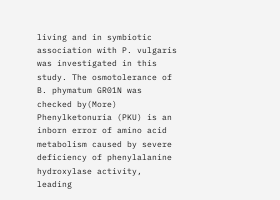living and in symbiotic association with P. vulgaris was investigated in this study. The osmotolerance of B. phymatum GR01N was checked by(More)
Phenylketonuria (PKU) is an inborn error of amino acid metabolism caused by severe deficiency of phenylalanine hydroxylase activity, leading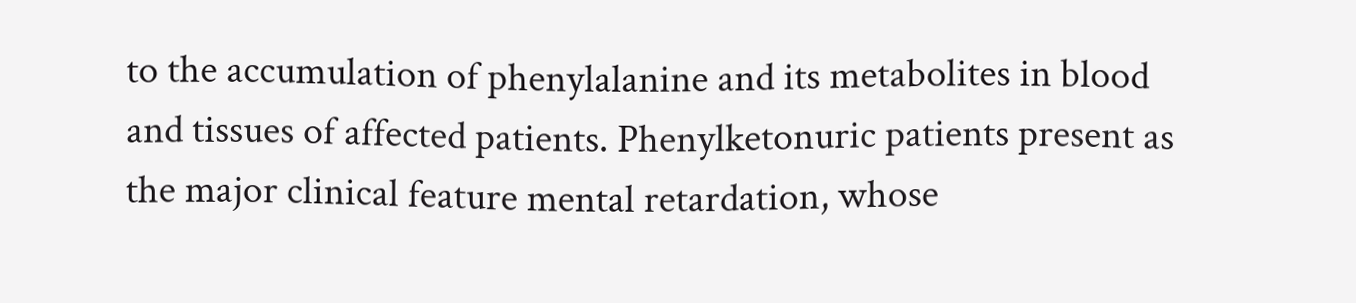to the accumulation of phenylalanine and its metabolites in blood and tissues of affected patients. Phenylketonuric patients present as the major clinical feature mental retardation, whose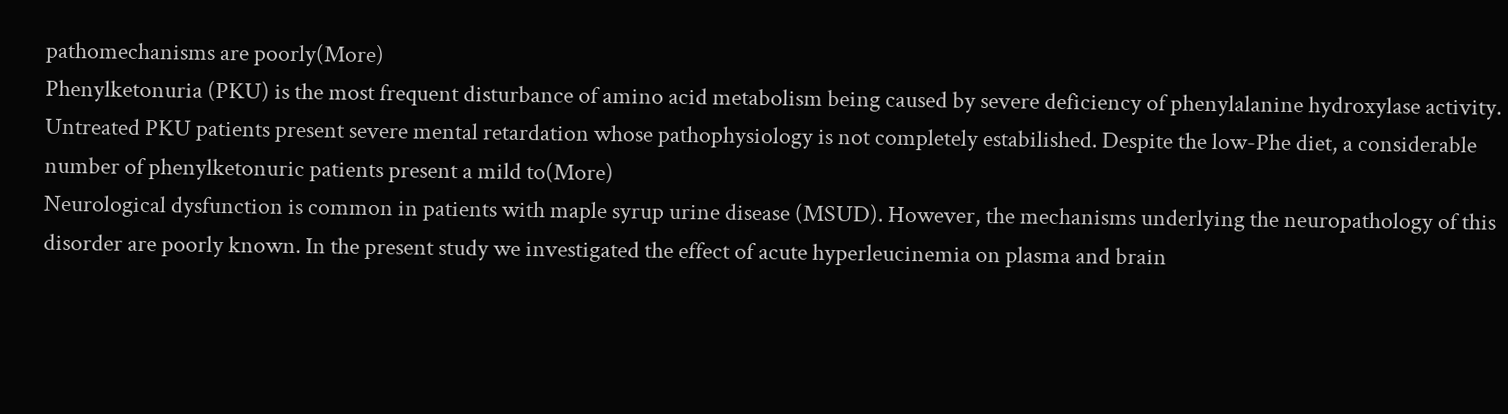pathomechanisms are poorly(More)
Phenylketonuria (PKU) is the most frequent disturbance of amino acid metabolism being caused by severe deficiency of phenylalanine hydroxylase activity. Untreated PKU patients present severe mental retardation whose pathophysiology is not completely estabilished. Despite the low-Phe diet, a considerable number of phenylketonuric patients present a mild to(More)
Neurological dysfunction is common in patients with maple syrup urine disease (MSUD). However, the mechanisms underlying the neuropathology of this disorder are poorly known. In the present study we investigated the effect of acute hyperleucinemia on plasma and brain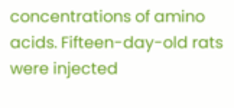concentrations of amino acids. Fifteen-day-old rats were injected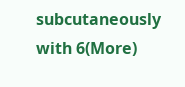subcutaneously with 6(More)